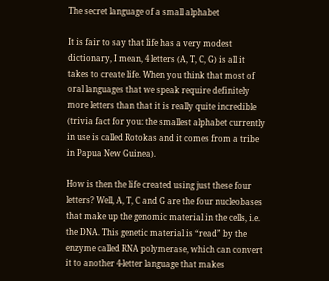The secret language of a small alphabet

It is fair to say that life has a very modest dictionary, I mean, 4 letters (A, T, C, G) is all it takes to create life. When you think that most of oral languages that we speak require definitely more letters than that it is really quite incredible (trivia fact for you: the smallest alphabet currently in use is called Rotokas and it comes from a tribe in Papua New Guinea).

How is then the life created using just these four letters? Well, A, T, C and G are the four nucleobases that make up the genomic material in the cells, i.e. the DNA. This genetic material is “read” by the enzyme called RNA polymerase, which can convert it to another 4-letter language that makes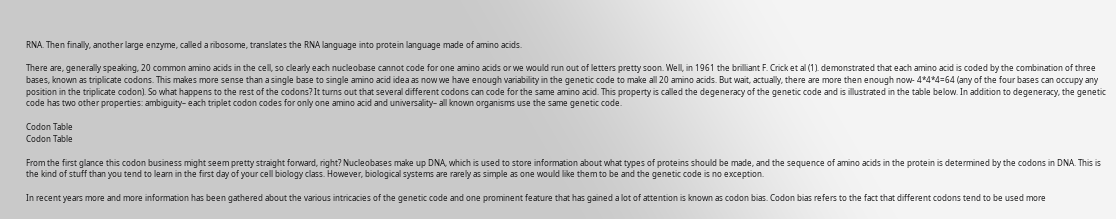RNA. Then finally, another large enzyme, called a ribosome, translates the RNA language into protein language made of amino acids.

There are, generally speaking, 20 common amino acids in the cell, so clearly each nucleobase cannot code for one amino acids or we would run out of letters pretty soon. Well, in 1961 the brilliant F. Crick et al (1). demonstrated that each amino acid is coded by the combination of three bases, known as triplicate codons. This makes more sense than a single base to single amino acid idea as now we have enough variability in the genetic code to make all 20 amino acids. But wait, actually, there are more then enough now- 4*4*4=64 (any of the four bases can occupy any position in the triplicate codon). So what happens to the rest of the codons? It turns out that several different codons can code for the same amino acid. This property is called the degeneracy of the genetic code and is illustrated in the table below. In addition to degeneracy, the genetic code has two other properties: ambiguity– each triplet codon codes for only one amino acid and universality– all known organisms use the same genetic code.

Codon Table
Codon Table

From the first glance this codon business might seem pretty straight forward, right? Nucleobases make up DNA, which is used to store information about what types of proteins should be made, and the sequence of amino acids in the protein is determined by the codons in DNA. This is the kind of stuff than you tend to learn in the first day of your cell biology class. However, biological systems are rarely as simple as one would like them to be and the genetic code is no exception.

In recent years more and more information has been gathered about the various intricacies of the genetic code and one prominent feature that has gained a lot of attention is known as codon bias. Codon bias refers to the fact that different codons tend to be used more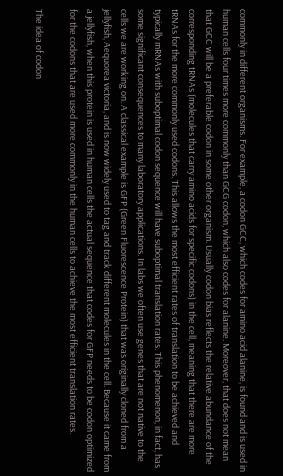commonly in different organisms. For example, a codon GCC, which codes for amino acid alanine, is found and is used in human cells four times more commonly than GCG codon, which also codes for alanine. Moreover, that does not mean that GCC will be a preferable codon in some other organism. Usually codon bias reflects the relative abundance of the corresponding tRNAs (molecules that carry amino acids for specific codons) in the cell, meaning that there are more tRNAs for the more commonly used codons. This allows the most efficient rates of translation to be achieved and typically mRNAs with suboptimal codon sequence will have suboptimal translation rates. This phenomenon, in fact, has some significant consequences to many laboratory applications. In labs we often use genes that are not native to the cells we are working on. A classical example is GFP (Green Fluorescence Protein) that was originally cloned from a jellyfish, Aequorea victoria, and is now widely used to tag and track different molecules in the cell. Because it came from a jellyfish, when this protein is used in human cells the actual sequence that codes for GFP needs to be codon optimized for the codons that are used more commonly in the human cells to achieve the most efficient translation rates.

The idea of codon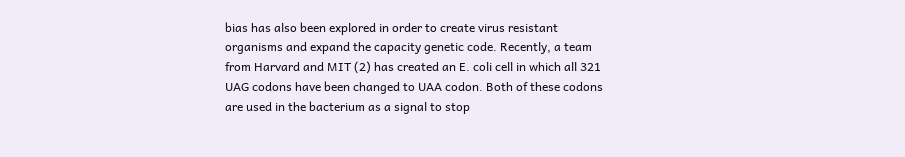bias has also been explored in order to create virus resistant organisms and expand the capacity genetic code. Recently, a team from Harvard and MIT (2) has created an E. coli cell in which all 321 UAG codons have been changed to UAA codon. Both of these codons are used in the bacterium as a signal to stop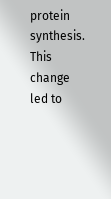protein synthesis. This change led to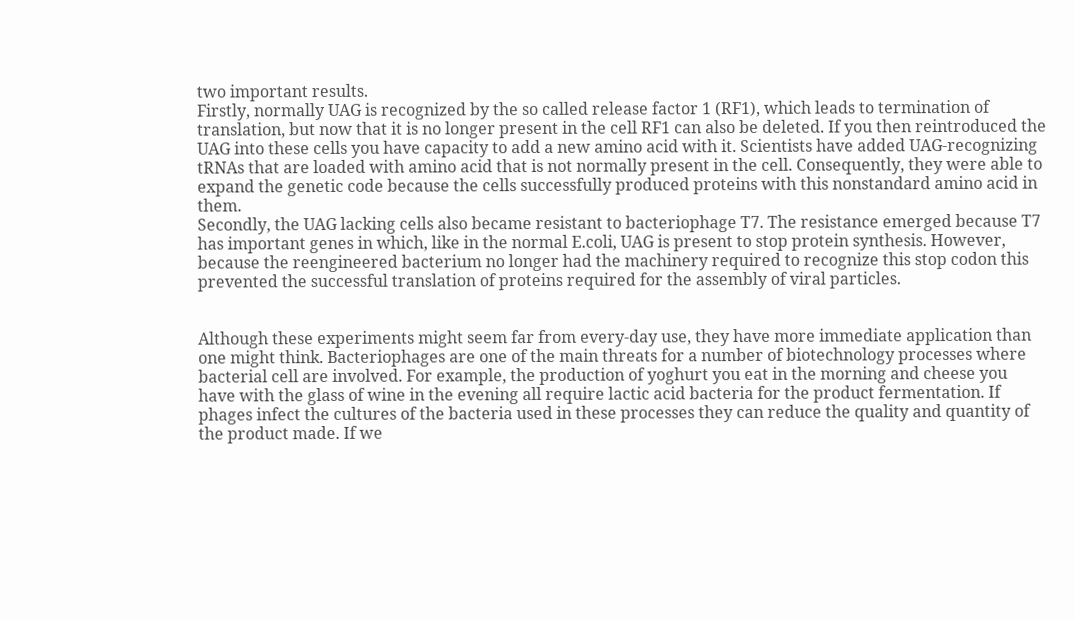two important results.
Firstly, normally UAG is recognized by the so called release factor 1 (RF1), which leads to termination of translation, but now that it is no longer present in the cell RF1 can also be deleted. If you then reintroduced the UAG into these cells you have capacity to add a new amino acid with it. Scientists have added UAG-recognizing tRNAs that are loaded with amino acid that is not normally present in the cell. Consequently, they were able to expand the genetic code because the cells successfully produced proteins with this nonstandard amino acid in them.
Secondly, the UAG lacking cells also became resistant to bacteriophage T7. The resistance emerged because T7 has important genes in which, like in the normal E.coli, UAG is present to stop protein synthesis. However, because the reengineered bacterium no longer had the machinery required to recognize this stop codon this prevented the successful translation of proteins required for the assembly of viral particles.


Although these experiments might seem far from every-day use, they have more immediate application than one might think. Bacteriophages are one of the main threats for a number of biotechnology processes where bacterial cell are involved. For example, the production of yoghurt you eat in the morning and cheese you have with the glass of wine in the evening all require lactic acid bacteria for the product fermentation. If phages infect the cultures of the bacteria used in these processes they can reduce the quality and quantity of the product made. If we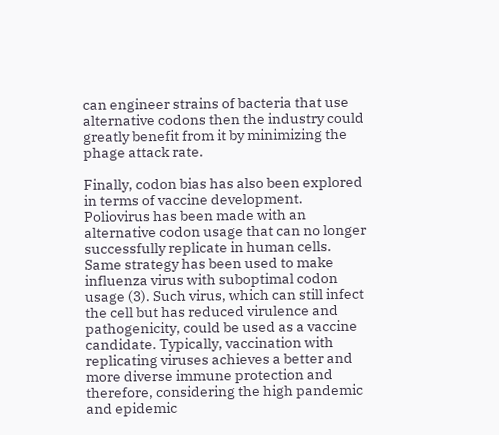can engineer strains of bacteria that use alternative codons then the industry could greatly benefit from it by minimizing the phage attack rate.

Finally, codon bias has also been explored in terms of vaccine development. Poliovirus has been made with an alternative codon usage that can no longer successfully replicate in human cells. Same strategy has been used to make influenza virus with suboptimal codon usage (3). Such virus, which can still infect the cell but has reduced virulence and pathogenicity, could be used as a vaccine candidate. Typically, vaccination with replicating viruses achieves a better and more diverse immune protection and therefore, considering the high pandemic and epidemic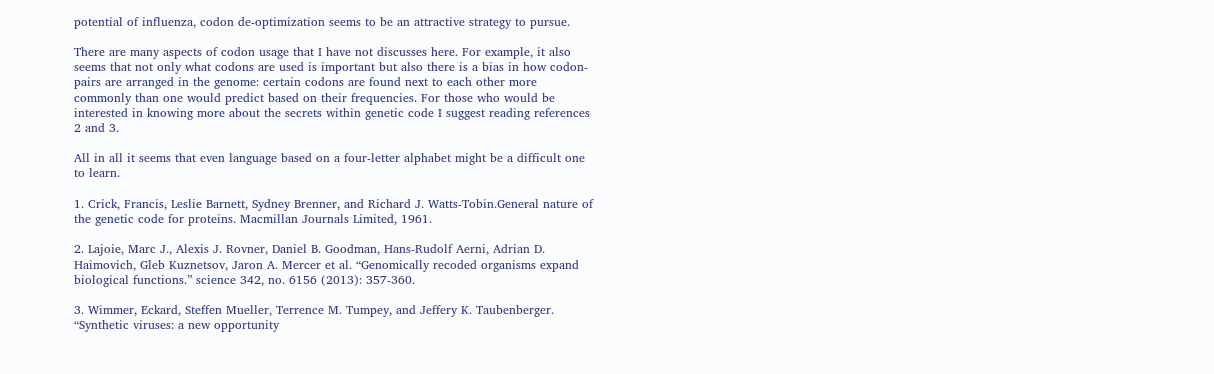potential of influenza, codon de-optimization seems to be an attractive strategy to pursue.

There are many aspects of codon usage that I have not discusses here. For example, it also seems that not only what codons are used is important but also there is a bias in how codon-pairs are arranged in the genome: certain codons are found next to each other more commonly than one would predict based on their frequencies. For those who would be interested in knowing more about the secrets within genetic code I suggest reading references 2 and 3.

All in all it seems that even language based on a four-letter alphabet might be a difficult one to learn.

1. Crick, Francis, Leslie Barnett, Sydney Brenner, and Richard J. Watts-Tobin.General nature of the genetic code for proteins. Macmillan Journals Limited, 1961.

2. Lajoie, Marc J., Alexis J. Rovner, Daniel B. Goodman, Hans-Rudolf Aerni, Adrian D. Haimovich, Gleb Kuznetsov, Jaron A. Mercer et al. “Genomically recoded organisms expand biological functions.” science 342, no. 6156 (2013): 357-360.

3. Wimmer, Eckard, Steffen Mueller, Terrence M. Tumpey, and Jeffery K. Taubenberger. “Synthetic viruses: a new opportunity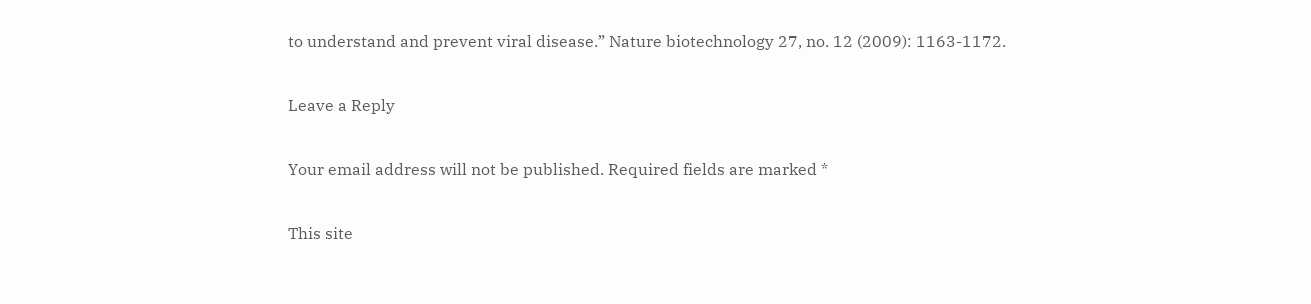to understand and prevent viral disease.” Nature biotechnology 27, no. 12 (2009): 1163-1172.

Leave a Reply

Your email address will not be published. Required fields are marked *

This site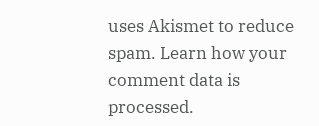uses Akismet to reduce spam. Learn how your comment data is processed.